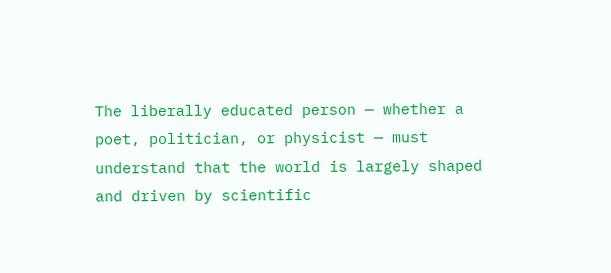The liberally educated person — whether a poet, politician, or physicist — must understand that the world is largely shaped and driven by scientific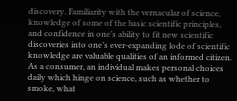discovery. Familiarity with the vernacular of science, knowledge of some of the basic scientific principles, and confidence in one’s ability to fit new scientific discoveries into one’s ever-expanding lode of scientific knowledge are valuable qualities of an informed citizen. As a consumer, an individual makes personal choices daily which hinge on science, such as whether to smoke, what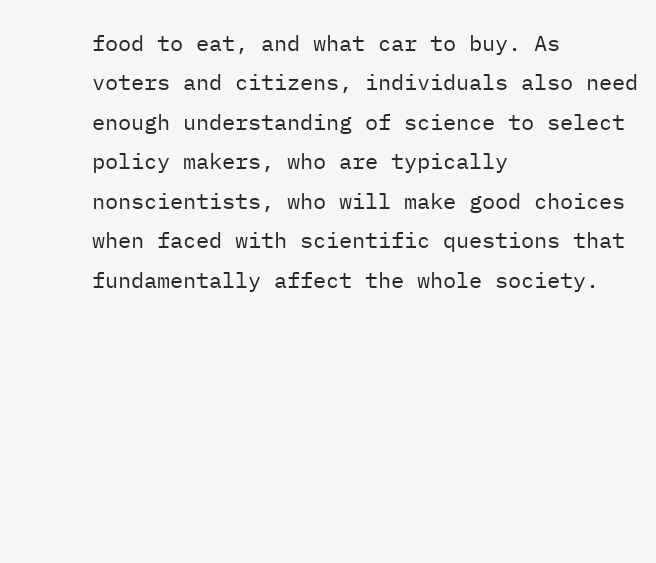food to eat, and what car to buy. As voters and citizens, individuals also need enough understanding of science to select policy makers, who are typically nonscientists, who will make good choices when faced with scientific questions that fundamentally affect the whole society.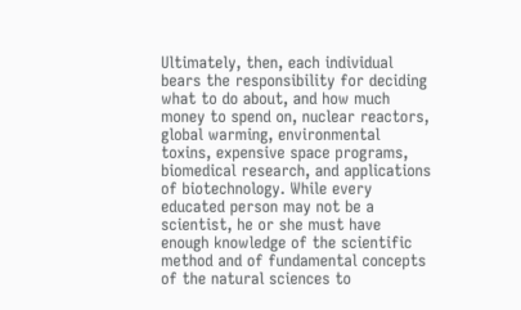Ultimately, then, each individual bears the responsibility for deciding what to do about, and how much money to spend on, nuclear reactors, global warming, environmental toxins, expensive space programs, biomedical research, and applications of biotechnology. While every educated person may not be a scientist, he or she must have enough knowledge of the scientific method and of fundamental concepts of the natural sciences to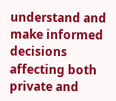understand and make informed decisions affecting both private and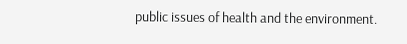public issues of health and the environment.